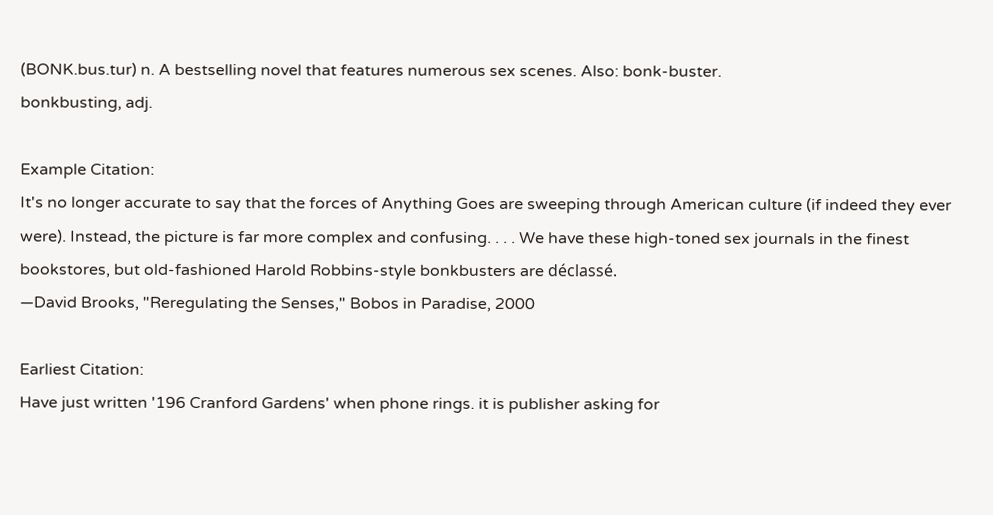(BONK.bus.tur) n. A bestselling novel that features numerous sex scenes. Also: bonk-buster.
bonkbusting, adj.

Example Citation:
It's no longer accurate to say that the forces of Anything Goes are sweeping through American culture (if indeed they ever were). Instead, the picture is far more complex and confusing. . . . We have these high-toned sex journals in the finest bookstores, but old-fashioned Harold Robbins-style bonkbusters are déclassé.
—David Brooks, "Reregulating the Senses," Bobos in Paradise, 2000

Earliest Citation:
Have just written '196 Cranford Gardens' when phone rings. it is publisher asking for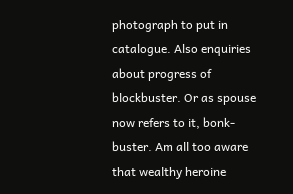photograph to put in catalogue. Also enquiries about progress of blockbuster. Or as spouse now refers to it, bonk-buster. Am all too aware that wealthy heroine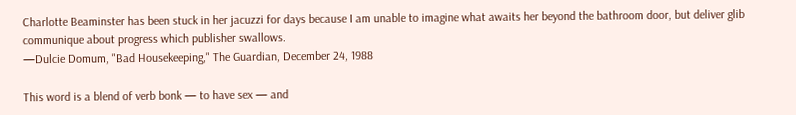Charlotte Beaminster has been stuck in her jacuzzi for days because I am unable to imagine what awaits her beyond the bathroom door, but deliver glib communique about progress which publisher swallows.
—Dulcie Domum, "Bad Housekeeping," The Guardian, December 24, 1988

This word is a blend of verb bonk — to have sex — and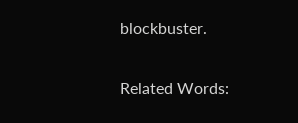blockbuster.

Related Words: